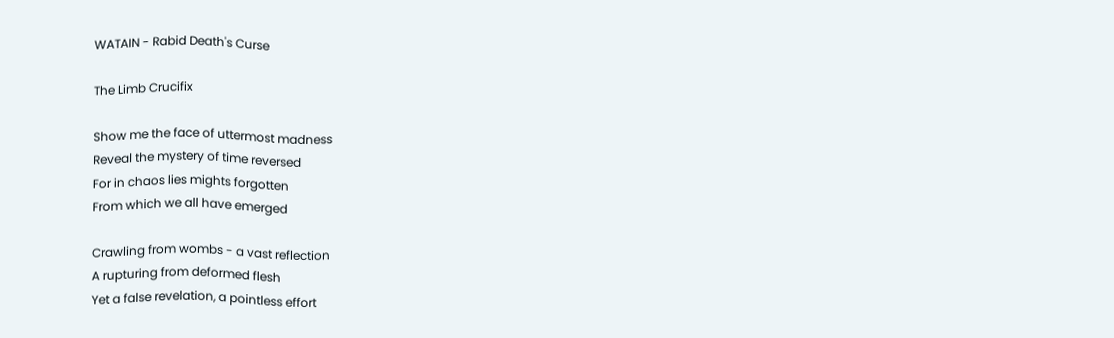WATAIN - Rabid Death's Curse

The Limb Crucifix

Show me the face of uttermost madness
Reveal the mystery of time reversed
For in chaos lies mights forgotten
From which we all have emerged

Crawling from wombs - a vast reflection
A rupturing from deformed flesh
Yet a false revelation, a pointless effort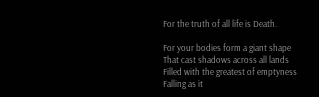For the truth of all life is Death.

For your bodies form a giant shape
That cast shadows across all lands
Filled with the greatest of emptyness
Falling as it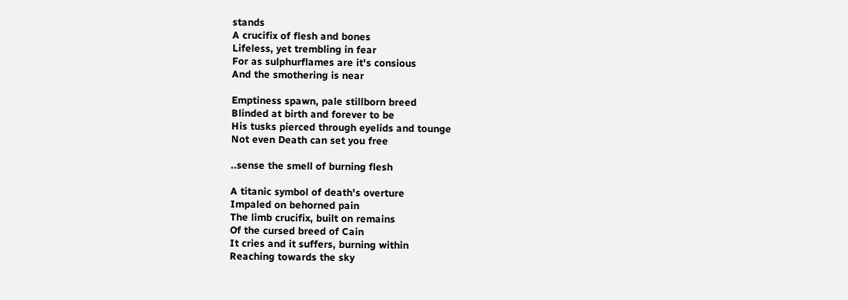stands
A crucifix of flesh and bones
Lifeless, yet trembling in fear
For as sulphurflames are it's consious
And the smothering is near

Emptiness spawn, pale stillborn breed
Blinded at birth and forever to be
His tusks pierced through eyelids and tounge
Not even Death can set you free

..sense the smell of burning flesh

A titanic symbol of death's overture
Impaled on behorned pain
The limb crucifix, built on remains
Of the cursed breed of Cain
It cries and it suffers, burning within
Reaching towards the sky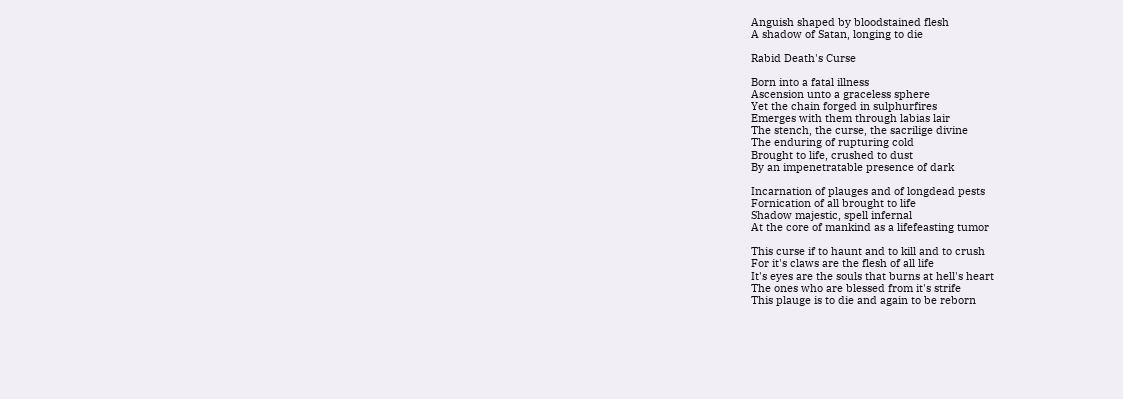Anguish shaped by bloodstained flesh
A shadow of Satan, longing to die

Rabid Death's Curse

Born into a fatal illness
Ascension unto a graceless sphere
Yet the chain forged in sulphurfires
Emerges with them through labias lair
The stench, the curse, the sacrilige divine
The enduring of rupturing cold
Brought to life, crushed to dust
By an impenetratable presence of dark

Incarnation of plauges and of longdead pests
Fornication of all brought to life
Shadow majestic, spell infernal
At the core of mankind as a lifefeasting tumor

This curse if to haunt and to kill and to crush
For it's claws are the flesh of all life
It's eyes are the souls that burns at hell's heart
The ones who are blessed from it's strife
This plauge is to die and again to be reborn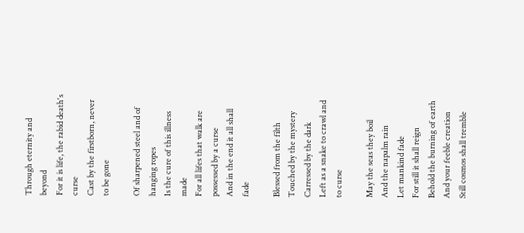Through eternity and beyond
For it is life, the rabid death's curse
Cast by the firstborn, never to be gone

Of sharpened steel and of hanging ropes
Is the cure of this illness made
For all lifes that walk are possessed by a curse
And in the end it all shall fade

Blessed from the filth
Touched by the mystery
Carressed by the dark
Left as a snake to crawl and to curse

May the seas they boil
And the napalm rain
Let mankind fade
For still it shall reign
Behold the burning of earth
And your feeble creation
Still cosmos shall tremble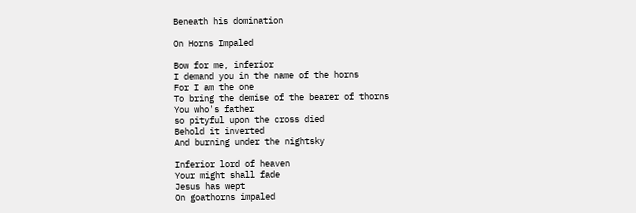Beneath his domination

On Horns Impaled

Bow for me, inferior
I demand you in the name of the horns
For I am the one
To bring the demise of the bearer of thorns
You who's father
so pityful upon the cross died
Behold it inverted
And burning under the nightsky

Inferior lord of heaven
Your might shall fade
Jesus has wept
On goathorns impaled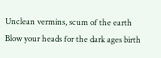Unclean vermins, scum of the earth
Blow your heads for the dark ages birth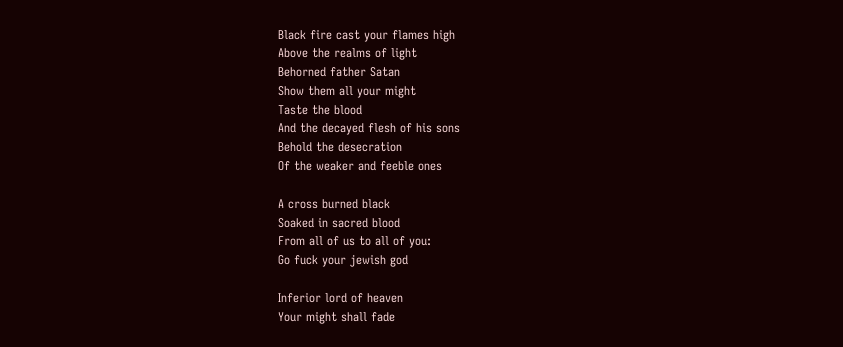Black fire cast your flames high
Above the realms of light
Behorned father Satan
Show them all your might
Taste the blood
And the decayed flesh of his sons
Behold the desecration
Of the weaker and feeble ones

A cross burned black
Soaked in sacred blood
From all of us to all of you:
Go fuck your jewish god

Inferior lord of heaven
Your might shall fade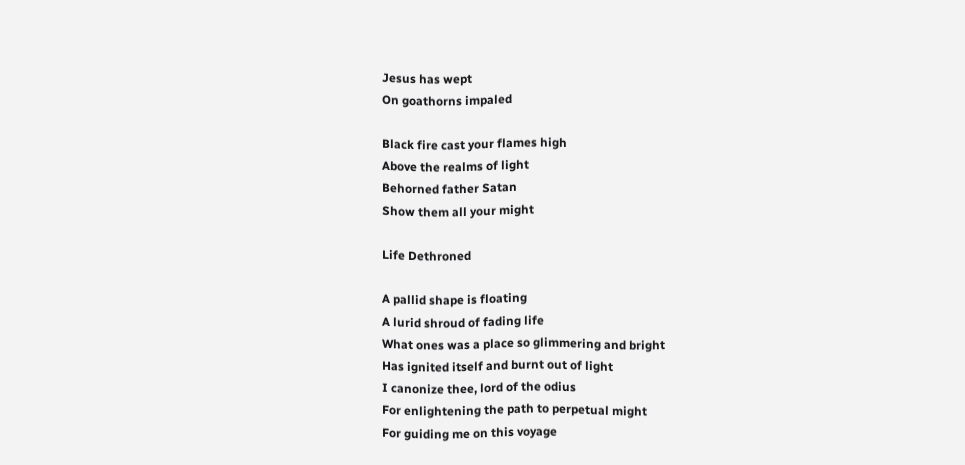Jesus has wept
On goathorns impaled

Black fire cast your flames high
Above the realms of light
Behorned father Satan
Show them all your might

Life Dethroned

A pallid shape is floating
A lurid shroud of fading life
What ones was a place so glimmering and bright
Has ignited itself and burnt out of light
I canonize thee, lord of the odius
For enlightening the path to perpetual might
For guiding me on this voyage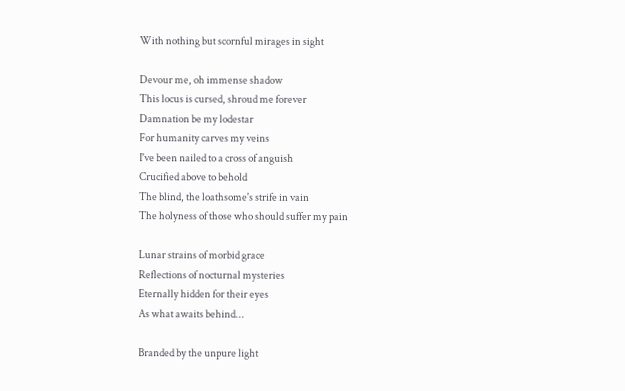With nothing but scornful mirages in sight

Devour me, oh immense shadow
This locus is cursed, shroud me forever
Damnation be my lodestar
For humanity carves my veins
I've been nailed to a cross of anguish
Crucified above to behold
The blind, the loathsome's strife in vain
The holyness of those who should suffer my pain

Lunar strains of morbid grace
Reflections of nocturnal mysteries
Eternally hidden for their eyes
As what awaits behind...

Branded by the unpure light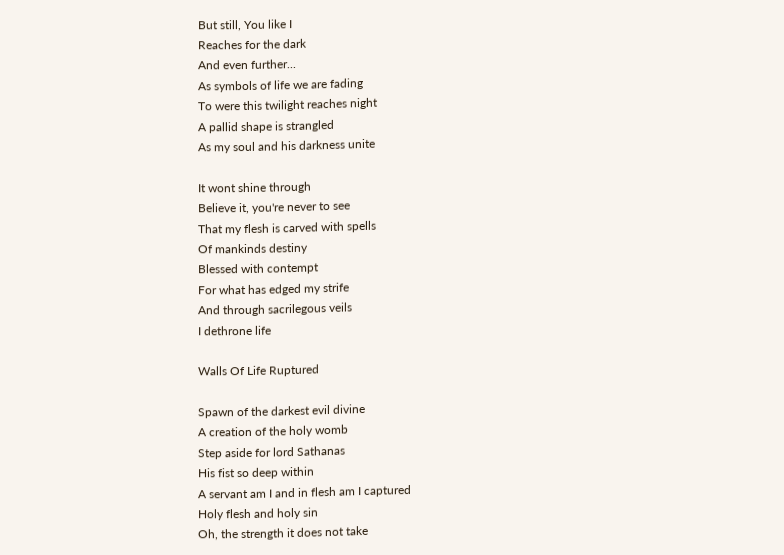But still, You like I
Reaches for the dark
And even further...
As symbols of life we are fading
To were this twilight reaches night
A pallid shape is strangled
As my soul and his darkness unite

It wont shine through
Believe it, you're never to see
That my flesh is carved with spells
Of mankinds destiny
Blessed with contempt
For what has edged my strife
And through sacrilegous veils
I dethrone life

Walls Of Life Ruptured

Spawn of the darkest evil divine
A creation of the holy womb
Step aside for lord Sathanas
His fist so deep within
A servant am I and in flesh am I captured
Holy flesh and holy sin
Oh, the strength it does not take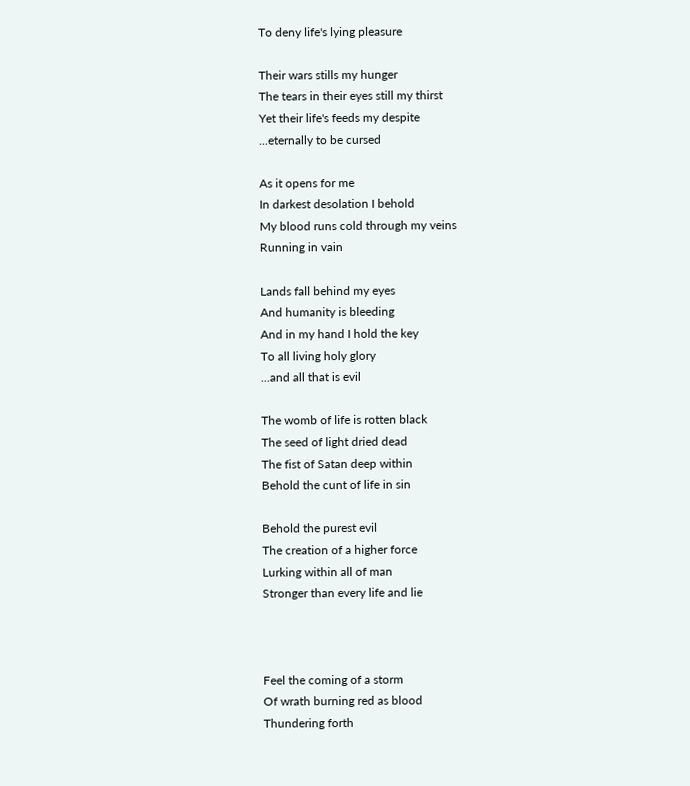To deny life's lying pleasure

Their wars stills my hunger
The tears in their eyes still my thirst
Yet their life's feeds my despite
...eternally to be cursed

As it opens for me
In darkest desolation I behold
My blood runs cold through my veins
Running in vain

Lands fall behind my eyes
And humanity is bleeding
And in my hand I hold the key
To all living holy glory
...and all that is evil

The womb of life is rotten black
The seed of light dried dead
The fist of Satan deep within
Behold the cunt of life in sin

Behold the purest evil
The creation of a higher force
Lurking within all of man
Stronger than every life and lie



Feel the coming of a storm
Of wrath burning red as blood
Thundering forth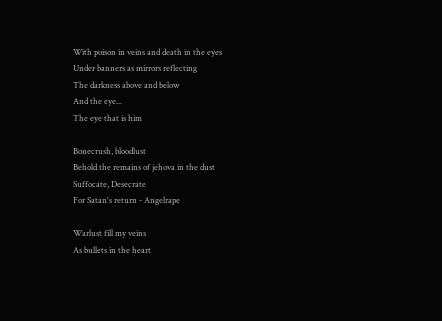With poison in veins and death in the eyes
Under banners as mirrors reflecting
The darkness above and below
And the eye...
The eye that is him

Bonecrush, bloodlust
Behold the remains of jehova in the dust
Suffocate, Desecrate
For Satan's return - Angelrape

Warlust fill my veins
As bullets in the heart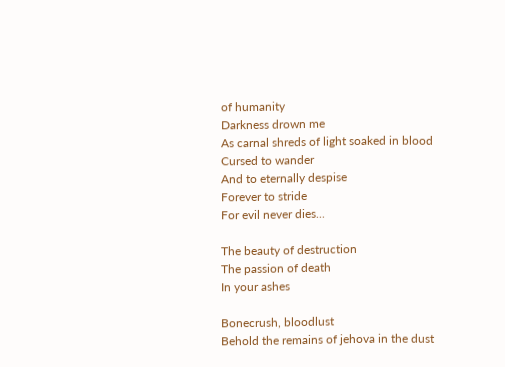of humanity
Darkness drown me
As carnal shreds of light soaked in blood
Cursed to wander
And to eternally despise
Forever to stride
For evil never dies...

The beauty of destruction
The passion of death
In your ashes

Bonecrush, bloodlust
Behold the remains of jehova in the dust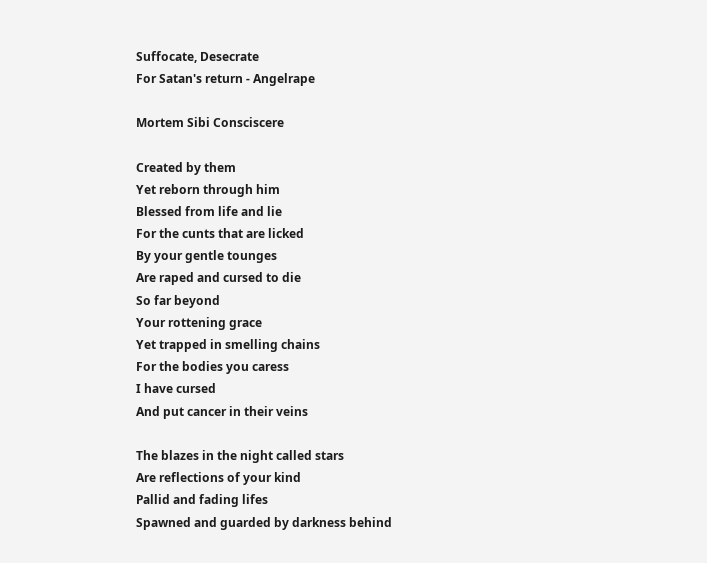Suffocate, Desecrate
For Satan's return - Angelrape

Mortem Sibi Consciscere

Created by them
Yet reborn through him
Blessed from life and lie
For the cunts that are licked
By your gentle tounges
Are raped and cursed to die
So far beyond
Your rottening grace
Yet trapped in smelling chains
For the bodies you caress
I have cursed
And put cancer in their veins

The blazes in the night called stars
Are reflections of your kind
Pallid and fading lifes
Spawned and guarded by darkness behind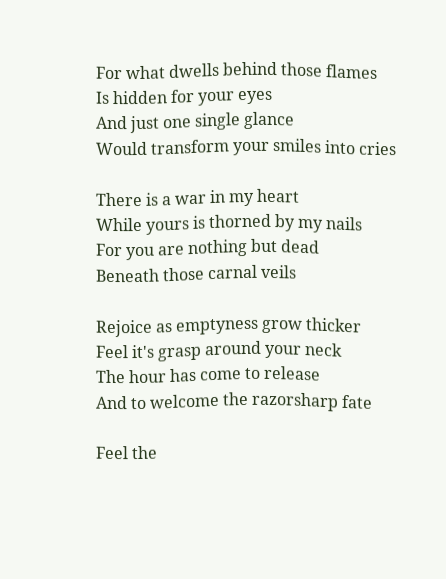For what dwells behind those flames
Is hidden for your eyes
And just one single glance
Would transform your smiles into cries

There is a war in my heart
While yours is thorned by my nails
For you are nothing but dead
Beneath those carnal veils

Rejoice as emptyness grow thicker
Feel it's grasp around your neck
The hour has come to release
And to welcome the razorsharp fate

Feel the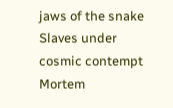jaws of the snake
Slaves under cosmic contempt
Mortem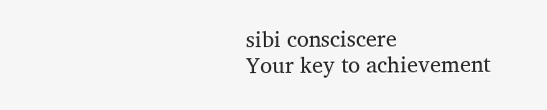sibi consciscere
Your key to achievement